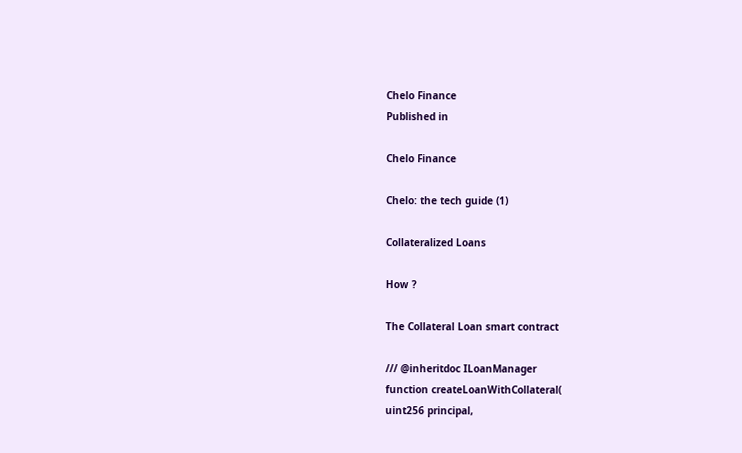Chelo Finance
Published in

Chelo Finance

Chelo: the tech guide (1)

Collateralized Loans

How ?

The Collateral Loan smart contract

/// @inheritdoc ILoanManager
function createLoanWithCollateral(
uint256 principal,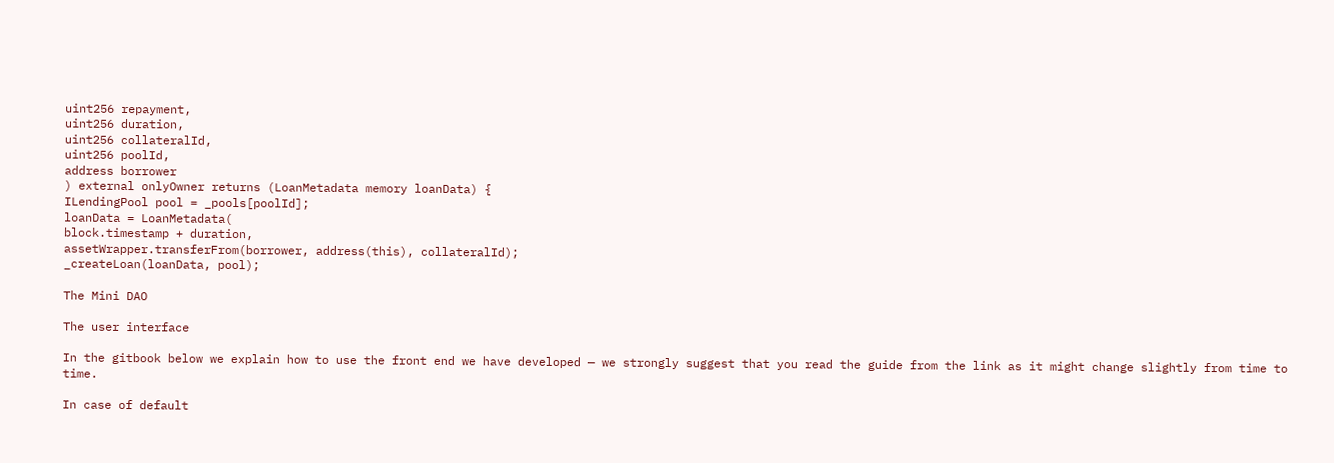uint256 repayment,
uint256 duration,
uint256 collateralId,
uint256 poolId,
address borrower
) external onlyOwner returns (LoanMetadata memory loanData) {
ILendingPool pool = _pools[poolId];
loanData = LoanMetadata(
block.timestamp + duration,
assetWrapper.transferFrom(borrower, address(this), collateralId);
_createLoan(loanData, pool);

The Mini DAO

The user interface

In the gitbook below we explain how to use the front end we have developed — we strongly suggest that you read the guide from the link as it might change slightly from time to time.

In case of default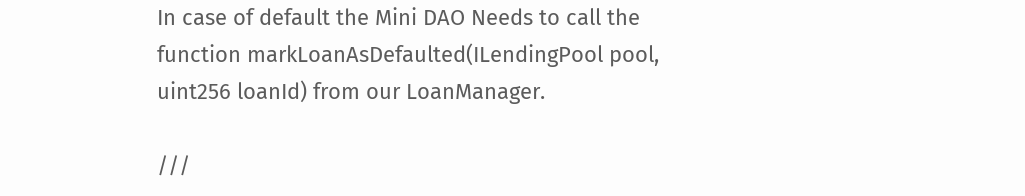In case of default the Mini DAO Needs to call the function markLoanAsDefaulted(ILendingPool pool, uint256 loanId) from our LoanManager.

///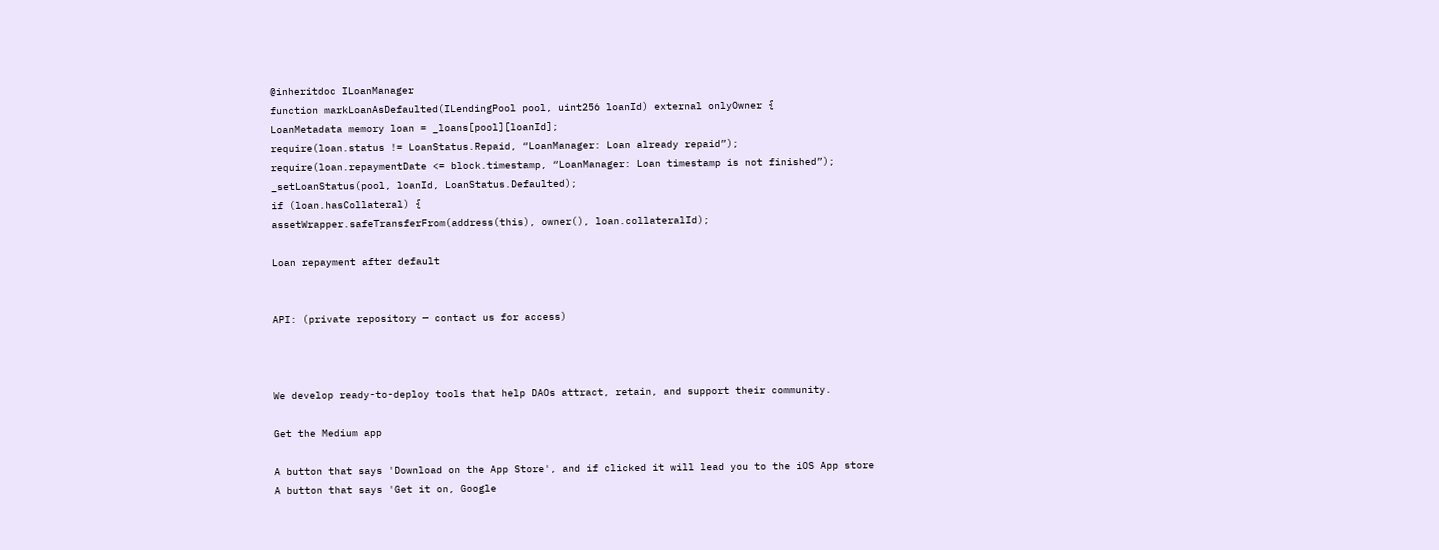@inheritdoc ILoanManager
function markLoanAsDefaulted(ILendingPool pool, uint256 loanId) external onlyOwner {
LoanMetadata memory loan = _loans[pool][loanId];
require(loan.status != LoanStatus.Repaid, “LoanManager: Loan already repaid”);
require(loan.repaymentDate <= block.timestamp, “LoanManager: Loan timestamp is not finished”);
_setLoanStatus(pool, loanId, LoanStatus.Defaulted);
if (loan.hasCollateral) {
assetWrapper.safeTransferFrom(address(this), owner(), loan.collateralId);

Loan repayment after default


API: (private repository — contact us for access)



We develop ready-to-deploy tools that help DAOs attract, retain, and support their community.

Get the Medium app

A button that says 'Download on the App Store', and if clicked it will lead you to the iOS App store
A button that says 'Get it on, Google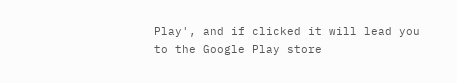Play', and if clicked it will lead you to the Google Play store